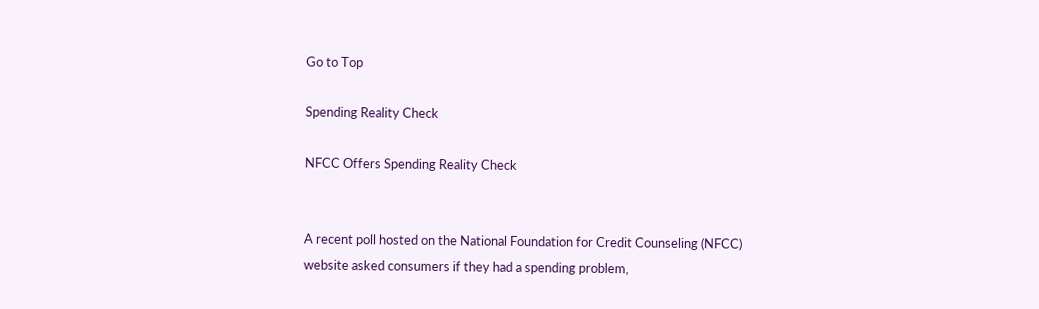Go to Top

Spending Reality Check

NFCC Offers Spending Reality Check


A recent poll hosted on the National Foundation for Credit Counseling (NFCC) website asked consumers if they had a spending problem,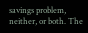savings problem, neither, or both. The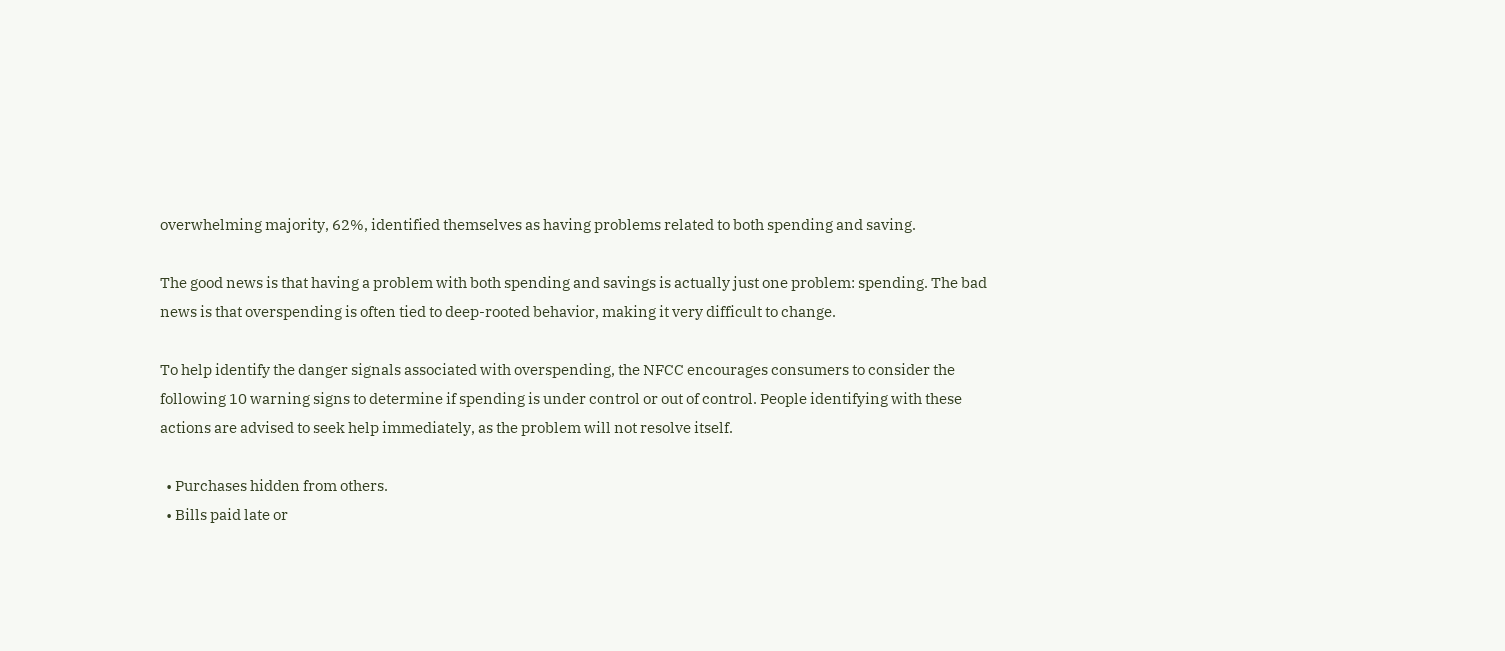overwhelming majority, 62%, identified themselves as having problems related to both spending and saving.

The good news is that having a problem with both spending and savings is actually just one problem: spending. The bad news is that overspending is often tied to deep-rooted behavior, making it very difficult to change.

To help identify the danger signals associated with overspending, the NFCC encourages consumers to consider the following 10 warning signs to determine if spending is under control or out of control. People identifying with these actions are advised to seek help immediately, as the problem will not resolve itself.

  • Purchases hidden from others.
  • Bills paid late or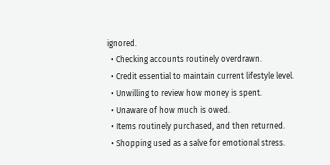ignored.
  • Checking accounts routinely overdrawn.
  • Credit essential to maintain current lifestyle level.
  • Unwilling to review how money is spent.
  • Unaware of how much is owed.
  • Items routinely purchased, and then returned.
  • Shopping used as a salve for emotional stress.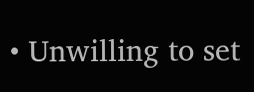• Unwilling to set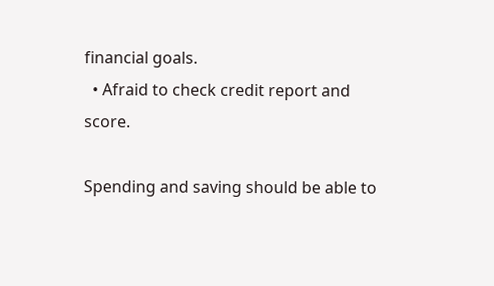financial goals.
  • Afraid to check credit report and score.

Spending and saving should be able to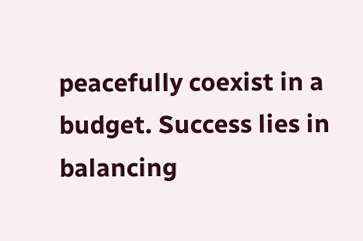peacefully coexist in a budget. Success lies in balancing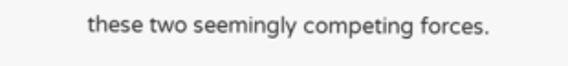these two seemingly competing forces.